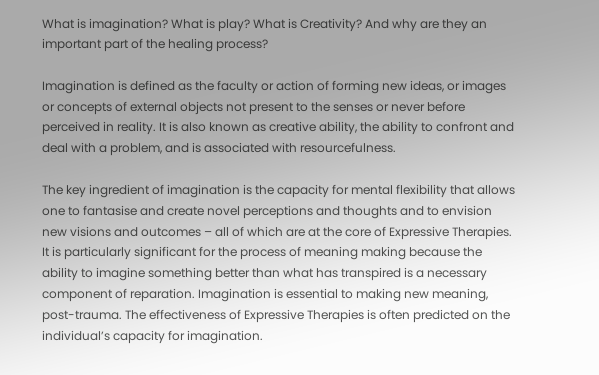What is imagination? What is play? What is Creativity? And why are they an important part of the healing process?

Imagination is defined as the faculty or action of forming new ideas, or images or concepts of external objects not present to the senses or never before perceived in reality. It is also known as creative ability, the ability to confront and deal with a problem, and is associated with resourcefulness.

The key ingredient of imagination is the capacity for mental flexibility that allows one to fantasise and create novel perceptions and thoughts and to envision new visions and outcomes – all of which are at the core of Expressive Therapies. It is particularly significant for the process of meaning making because the ability to imagine something better than what has transpired is a necessary component of reparation. Imagination is essential to making new meaning, post-trauma. The effectiveness of Expressive Therapies is often predicted on the individual’s capacity for imagination.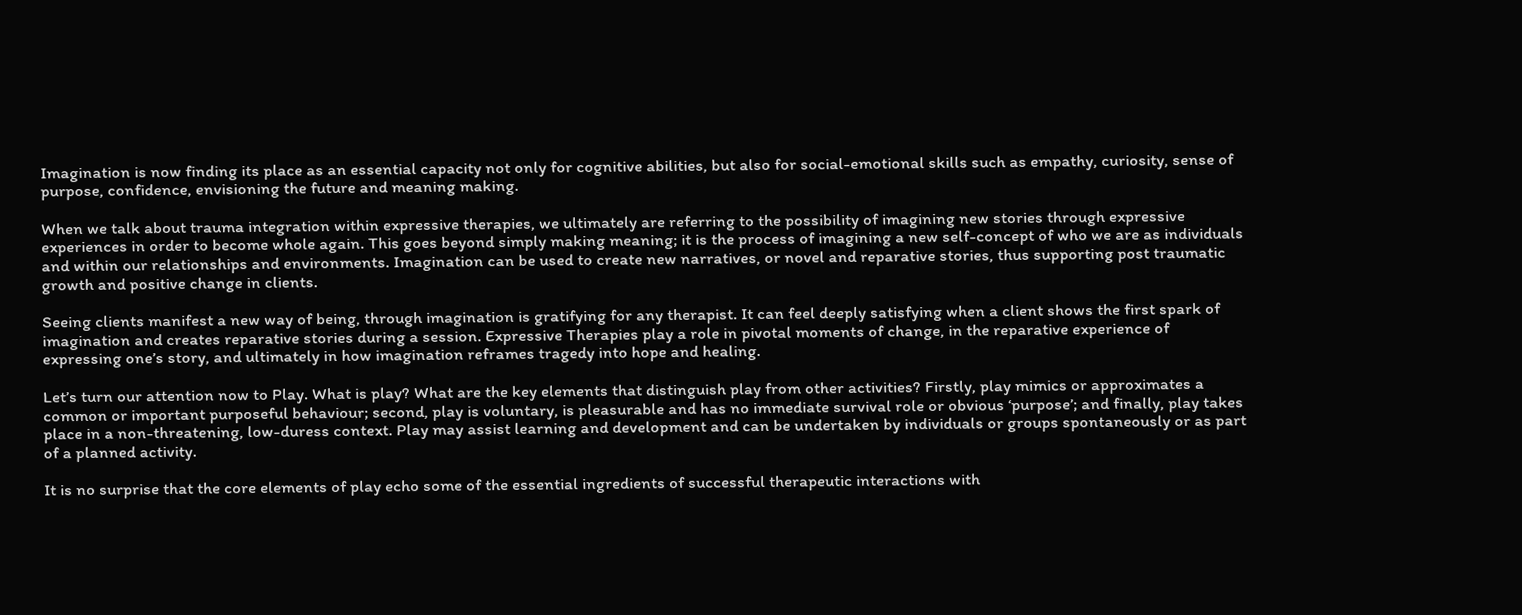Imagination is now finding its place as an essential capacity not only for cognitive abilities, but also for social-emotional skills such as empathy, curiosity, sense of purpose, confidence, envisioning the future and meaning making.

When we talk about trauma integration within expressive therapies, we ultimately are referring to the possibility of imagining new stories through expressive experiences in order to become whole again. This goes beyond simply making meaning; it is the process of imagining a new self-concept of who we are as individuals and within our relationships and environments. Imagination can be used to create new narratives, or novel and reparative stories, thus supporting post traumatic growth and positive change in clients.

Seeing clients manifest a new way of being, through imagination is gratifying for any therapist. It can feel deeply satisfying when a client shows the first spark of imagination and creates reparative stories during a session. Expressive Therapies play a role in pivotal moments of change, in the reparative experience of expressing one’s story, and ultimately in how imagination reframes tragedy into hope and healing.

Let’s turn our attention now to Play. What is play? What are the key elements that distinguish play from other activities? Firstly, play mimics or approximates a common or important purposeful behaviour; second, play is voluntary, is pleasurable and has no immediate survival role or obvious ‘purpose’; and finally, play takes place in a non-threatening, low-duress context. Play may assist learning and development and can be undertaken by individuals or groups spontaneously or as part of a planned activity.

It is no surprise that the core elements of play echo some of the essential ingredients of successful therapeutic interactions with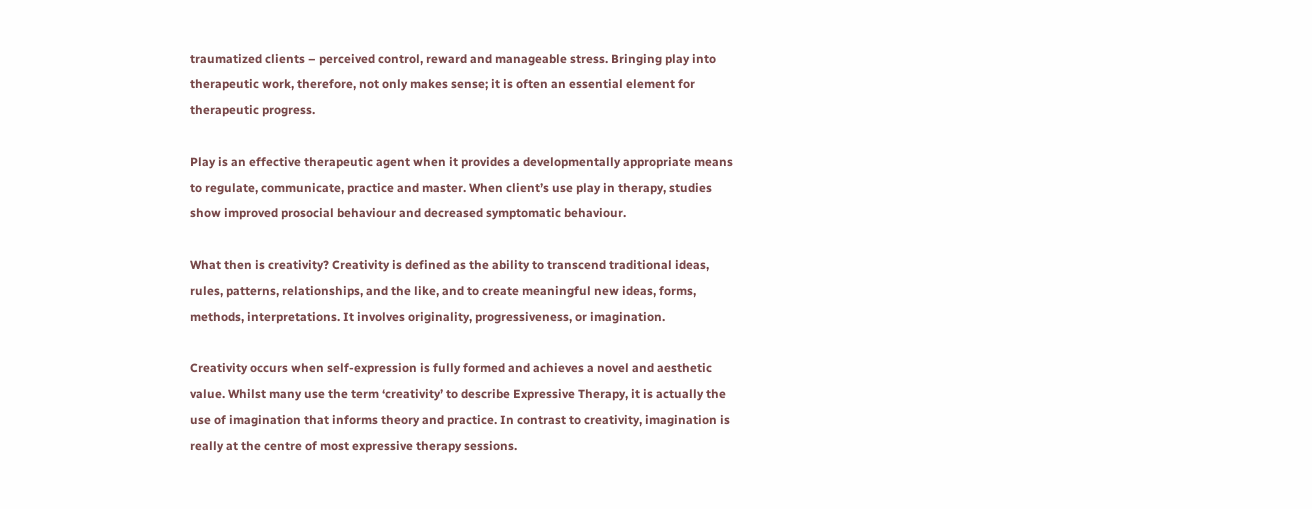traumatized clients – perceived control, reward and manageable stress. Bringing play into therapeutic work, therefore, not only makes sense; it is often an essential element for therapeutic progress.

Play is an effective therapeutic agent when it provides a developmentally appropriate means to regulate, communicate, practice and master. When client’s use play in therapy, studies show improved prosocial behaviour and decreased symptomatic behaviour.

What then is creativity? Creativity is defined as the ability to transcend traditional ideas, rules, patterns, relationships, and the like, and to create meaningful new ideas, forms, methods, interpretations. It involves originality, progressiveness, or imagination.

Creativity occurs when self-expression is fully formed and achieves a novel and aesthetic value. Whilst many use the term ‘creativity’ to describe Expressive Therapy, it is actually the use of imagination that informs theory and practice. In contrast to creativity, imagination is really at the centre of most expressive therapy sessions.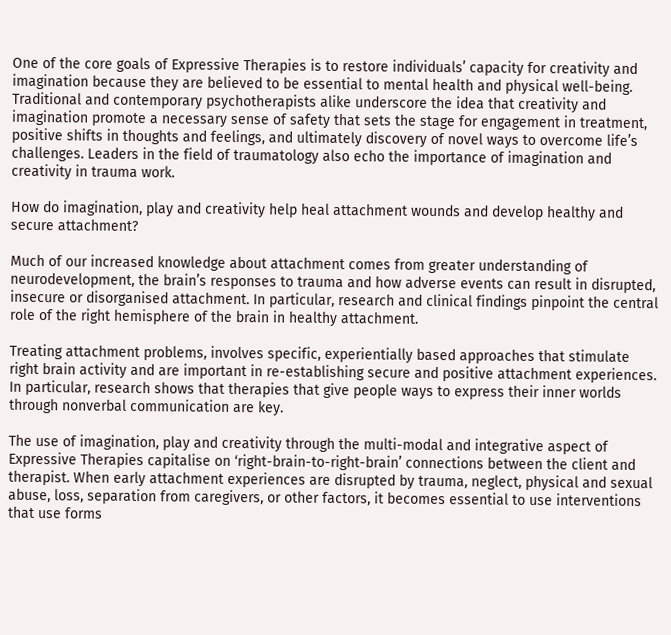One of the core goals of Expressive Therapies is to restore individuals’ capacity for creativity and imagination because they are believed to be essential to mental health and physical well-being. Traditional and contemporary psychotherapists alike underscore the idea that creativity and imagination promote a necessary sense of safety that sets the stage for engagement in treatment, positive shifts in thoughts and feelings, and ultimately discovery of novel ways to overcome life’s challenges. Leaders in the field of traumatology also echo the importance of imagination and creativity in trauma work.

How do imagination, play and creativity help heal attachment wounds and develop healthy and secure attachment?

Much of our increased knowledge about attachment comes from greater understanding of neurodevelopment, the brain’s responses to trauma and how adverse events can result in disrupted, insecure or disorganised attachment. In particular, research and clinical findings pinpoint the central role of the right hemisphere of the brain in healthy attachment.

Treating attachment problems, involves specific, experientially based approaches that stimulate right brain activity and are important in re-establishing secure and positive attachment experiences. In particular, research shows that therapies that give people ways to express their inner worlds through nonverbal communication are key.

The use of imagination, play and creativity through the multi-modal and integrative aspect of Expressive Therapies capitalise on ‘right-brain-to-right-brain’ connections between the client and therapist. When early attachment experiences are disrupted by trauma, neglect, physical and sexual abuse, loss, separation from caregivers, or other factors, it becomes essential to use interventions that use forms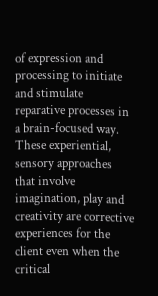of expression and processing to initiate and stimulate reparative processes in a brain-focused way. These experiential, sensory approaches that involve imagination, play and creativity are corrective experiences for the client even when the critical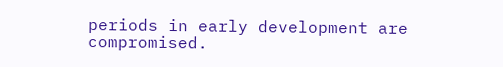periods in early development are compromised.